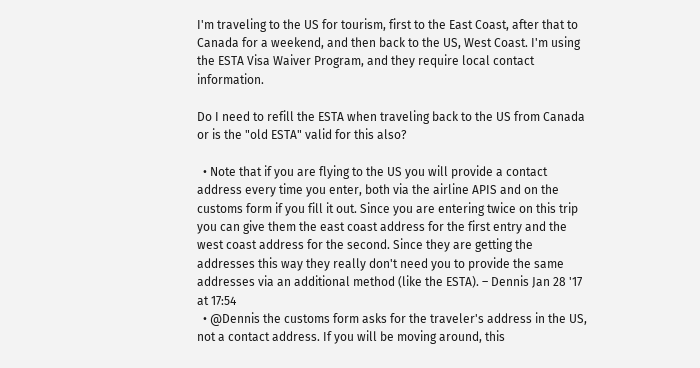I'm traveling to the US for tourism, first to the East Coast, after that to Canada for a weekend, and then back to the US, West Coast. I'm using the ESTA Visa Waiver Program, and they require local contact information.

Do I need to refill the ESTA when traveling back to the US from Canada or is the "old ESTA" valid for this also?

  • Note that if you are flying to the US you will provide a contact address every time you enter, both via the airline APIS and on the customs form if you fill it out. Since you are entering twice on this trip you can give them the east coast address for the first entry and the west coast address for the second. Since they are getting the addresses this way they really don't need you to provide the same addresses via an additional method (like the ESTA). – Dennis Jan 28 '17 at 17:54
  • @Dennis the customs form asks for the traveler's address in the US, not a contact address. If you will be moving around, this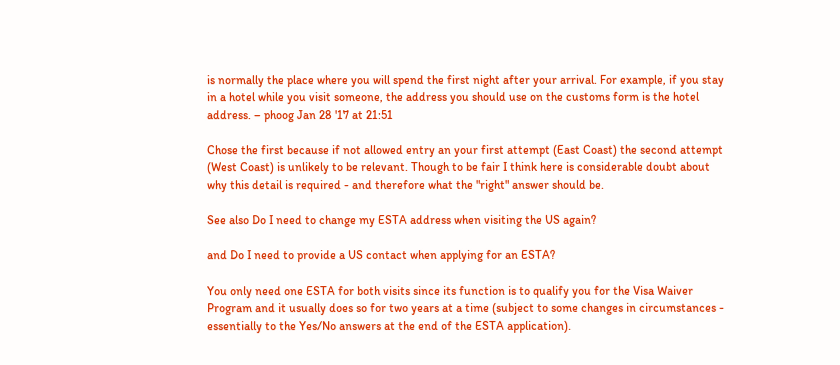is normally the place where you will spend the first night after your arrival. For example, if you stay in a hotel while you visit someone, the address you should use on the customs form is the hotel address. – phoog Jan 28 '17 at 21:51

Chose the first because if not allowed entry an your first attempt (East Coast) the second attempt (West Coast) is unlikely to be relevant. Though to be fair I think here is considerable doubt about why this detail is required - and therefore what the "right" answer should be.

See also Do I need to change my ESTA address when visiting the US again?

and Do I need to provide a US contact when applying for an ESTA?

You only need one ESTA for both visits since its function is to qualify you for the Visa Waiver Program and it usually does so for two years at a time (subject to some changes in circumstances - essentially to the Yes/No answers at the end of the ESTA application).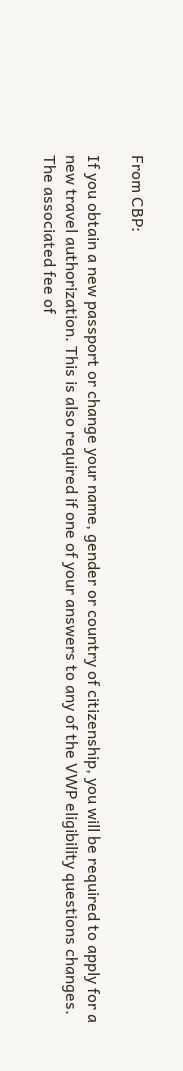From CBP:

If you obtain a new passport or change your name, gender or country of citizenship, you will be required to apply for a new travel authorization. This is also required if one of your answers to any of the VWP eligibility questions changes. The associated fee of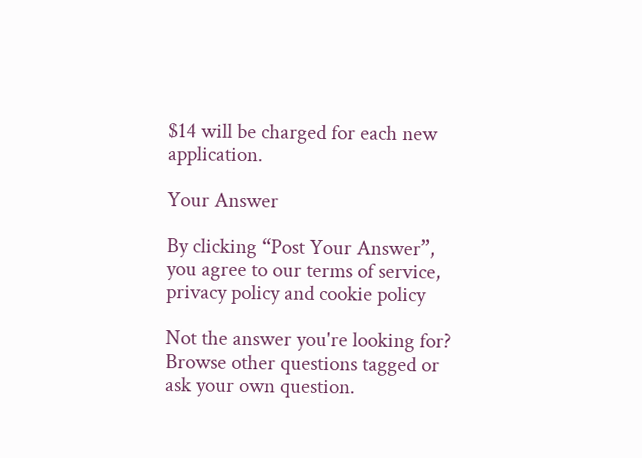$14 will be charged for each new application.

Your Answer

By clicking “Post Your Answer”, you agree to our terms of service, privacy policy and cookie policy

Not the answer you're looking for? Browse other questions tagged or ask your own question.